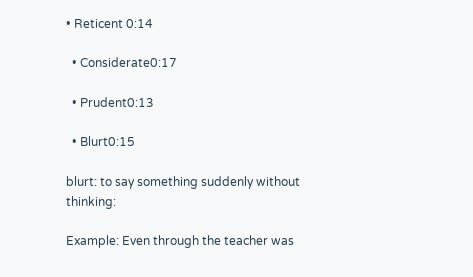• Reticent 0:14

  • Considerate0:17

  • Prudent0:13

  • Blurt0:15

blurt: to say something suddenly without thinking:

Example: Even through the teacher was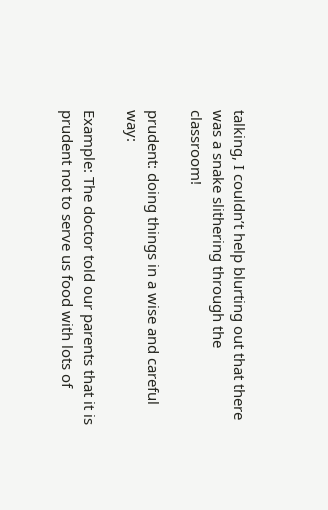talking, I couldn’t help blurting out that there was a snake slithering through the classroom!

prudent: doing things in a wise and careful way:

Example: The doctor told our parents that it is prudent not to serve us food with lots of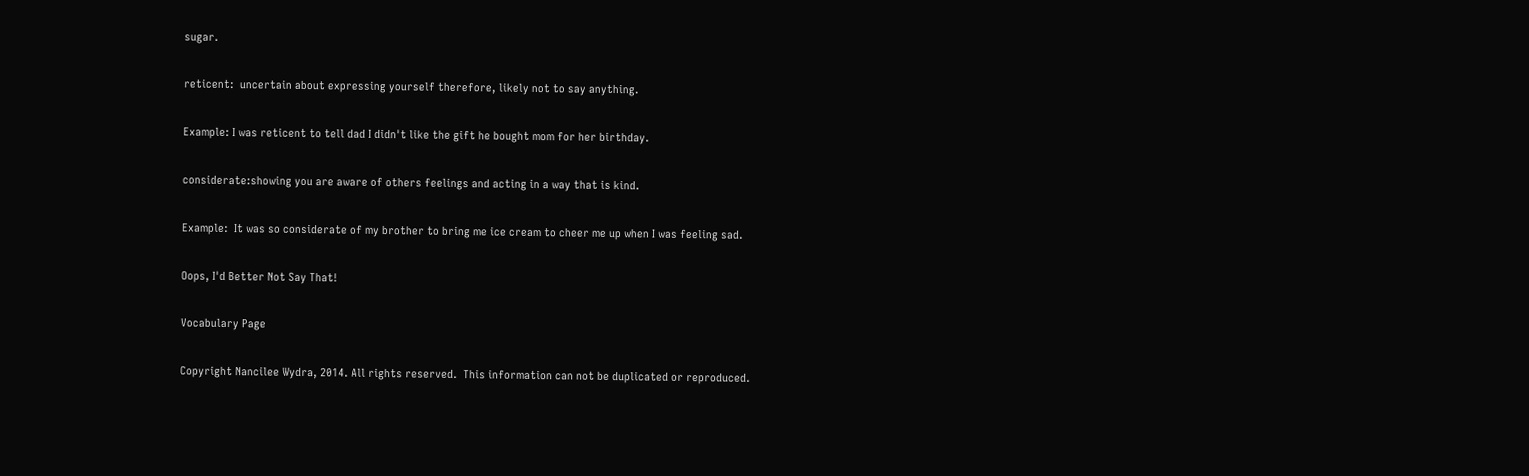sugar.

reticent:  uncertain about expressing yourself therefore, likely not to say anything.

Example: I was reticent to tell dad I didn't like the gift he bought mom for her birthday.

considerate:showing you are aware of others feelings and acting in a way that is kind.

Example:  It was so considerate of my brother to bring me ice cream to cheer me up when I was feeling sad.

Oops, I'd Better Not Say That!

Vocabulary Page

Copyright Nancilee Wydra, 2014. All rights reserved.  This information can not be duplicated or reproduced.